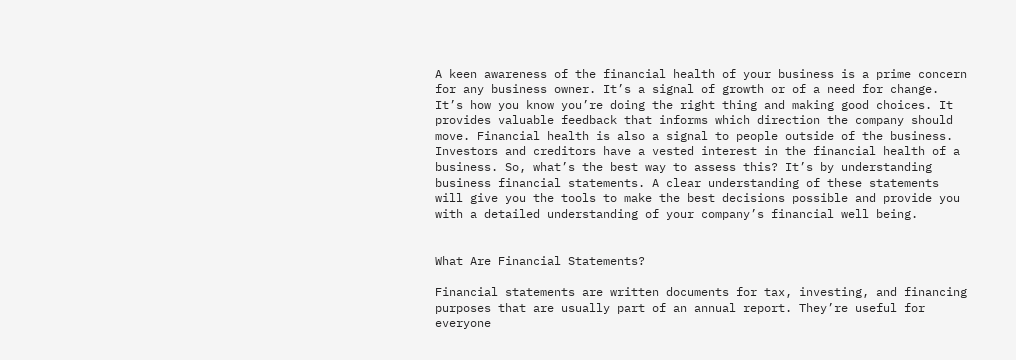A keen awareness of the financial health of your business is a prime concern for any business owner. It’s a signal of growth or of a need for change. It’s how you know you’re doing the right thing and making good choices. It provides valuable feedback that informs which direction the company should move. Financial health is also a signal to people outside of the business. Investors and creditors have a vested interest in the financial health of a business. So, what’s the best way to assess this? It’s by understanding business financial statements. A clear understanding of these statements will give you the tools to make the best decisions possible and provide you with a detailed understanding of your company’s financial well being.


What Are Financial Statements?

Financial statements are written documents for tax, investing, and financing purposes that are usually part of an annual report. They’re useful for everyone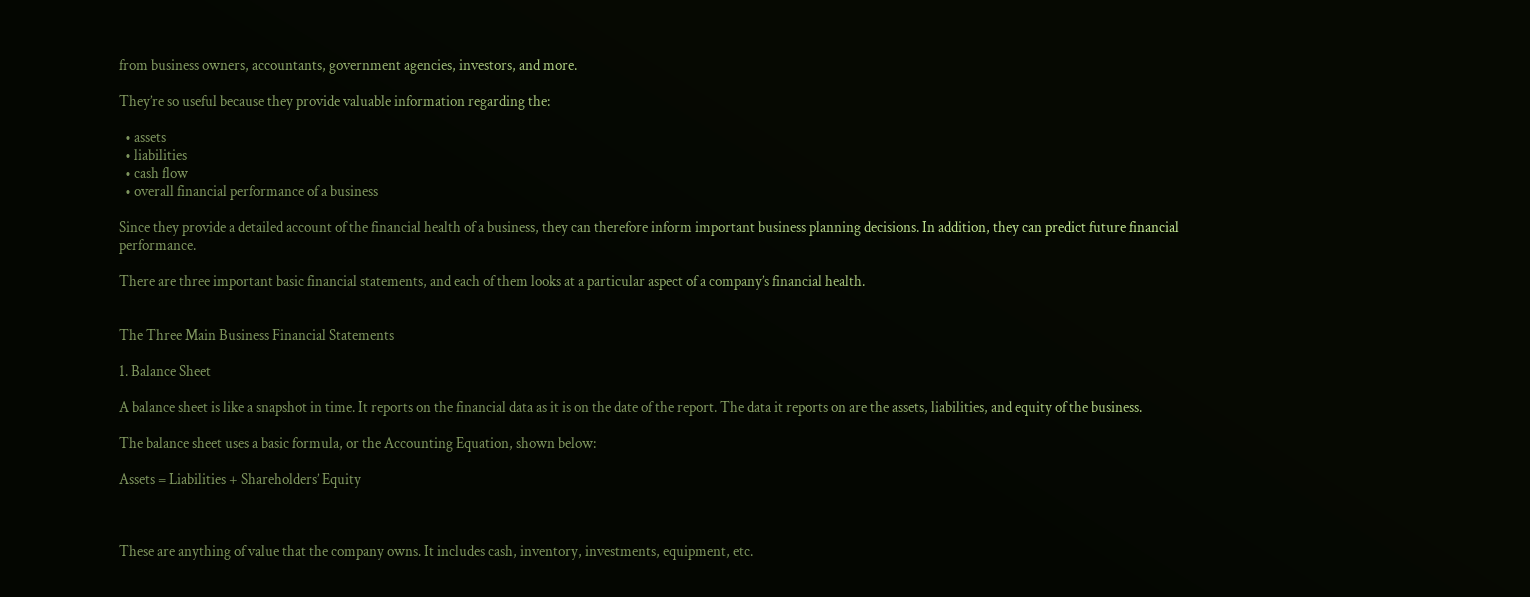from business owners, accountants, government agencies, investors, and more.

They’re so useful because they provide valuable information regarding the:

  • assets
  • liabilities
  • cash flow
  • overall financial performance of a business

Since they provide a detailed account of the financial health of a business, they can therefore inform important business planning decisions. In addition, they can predict future financial performance.

There are three important basic financial statements, and each of them looks at a particular aspect of a company’s financial health.


The Three Main Business Financial Statements

1. Balance Sheet

A balance sheet is like a snapshot in time. It reports on the financial data as it is on the date of the report. The data it reports on are the assets, liabilities, and equity of the business.

The balance sheet uses a basic formula, or the Accounting Equation, shown below:

Assets = Liabilities + Shareholders’ Equity



These are anything of value that the company owns. It includes cash, inventory, investments, equipment, etc.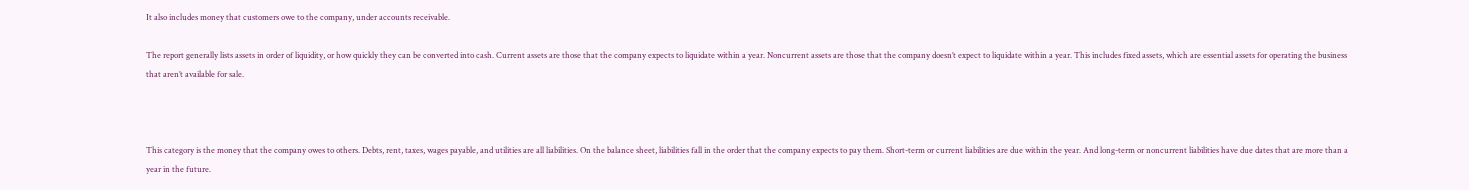It also includes money that customers owe to the company, under accounts receivable.

The report generally lists assets in order of liquidity, or how quickly they can be converted into cash. Current assets are those that the company expects to liquidate within a year. Noncurrent assets are those that the company doesn’t expect to liquidate within a year. This includes fixed assets, which are essential assets for operating the business that aren’t available for sale.



This category is the money that the company owes to others. Debts, rent, taxes, wages payable, and utilities are all liabilities. On the balance sheet, liabilities fall in the order that the company expects to pay them. Short-term or current liabilities are due within the year. And long-term or noncurrent liabilities have due dates that are more than a year in the future.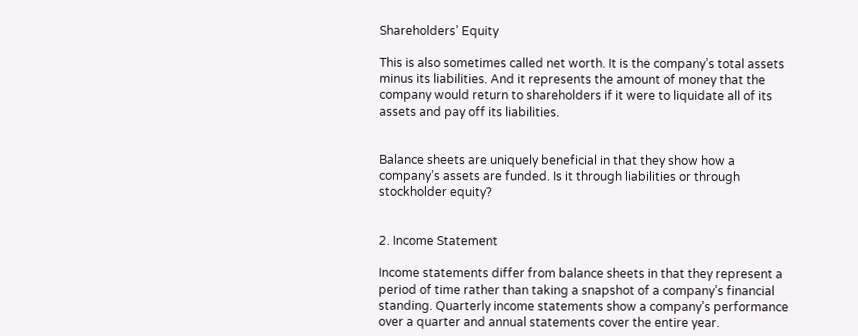Shareholders’ Equity

This is also sometimes called net worth. It is the company’s total assets minus its liabilities. And it represents the amount of money that the company would return to shareholders if it were to liquidate all of its assets and pay off its liabilities.


Balance sheets are uniquely beneficial in that they show how a company’s assets are funded. Is it through liabilities or through stockholder equity?


2. Income Statement

Income statements differ from balance sheets in that they represent a period of time rather than taking a snapshot of a company’s financial standing. Quarterly income statements show a company’s performance over a quarter and annual statements cover the entire year.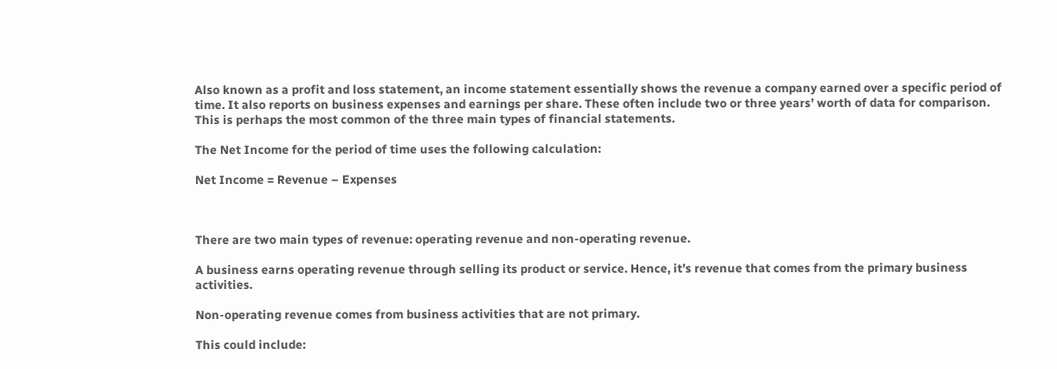Also known as a profit and loss statement, an income statement essentially shows the revenue a company earned over a specific period of time. It also reports on business expenses and earnings per share. These often include two or three years’ worth of data for comparison. This is perhaps the most common of the three main types of financial statements.

The Net Income for the period of time uses the following calculation:

Net Income = Revenue – Expenses



There are two main types of revenue: operating revenue and non-operating revenue.

A business earns operating revenue through selling its product or service. Hence, it’s revenue that comes from the primary business activities.

Non-operating revenue comes from business activities that are not primary.

This could include: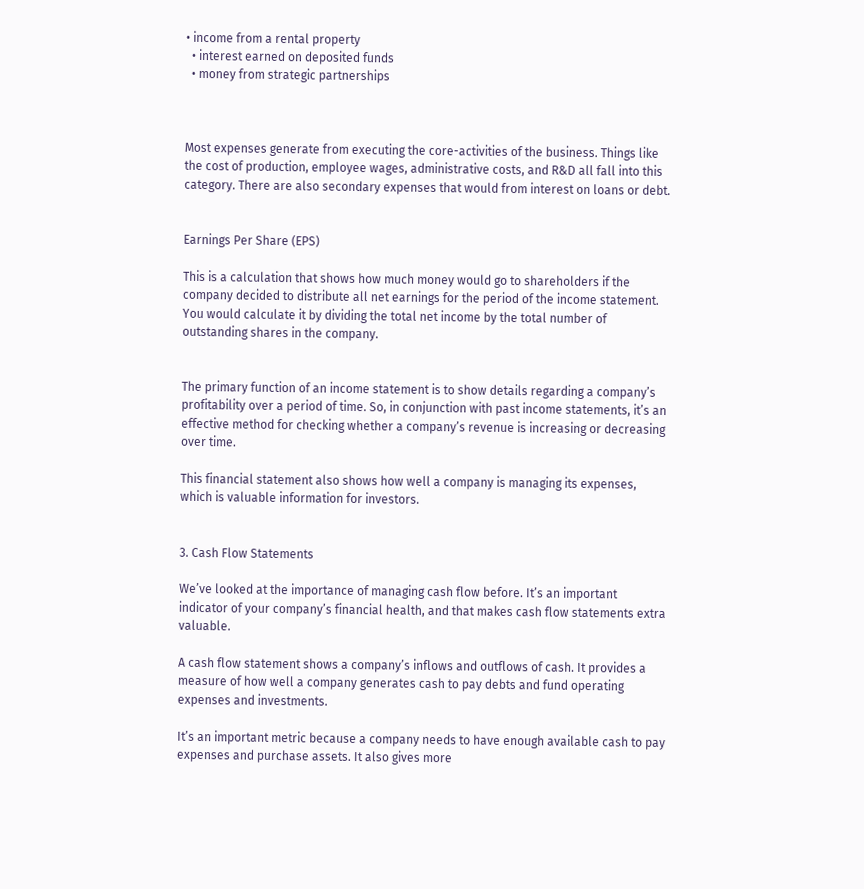• income from a rental property
  • interest earned on deposited funds
  • money from strategic partnerships



Most expenses generate from executing the core-activities of the business. Things like the cost of production, employee wages, administrative costs, and R&D all fall into this category. There are also secondary expenses that would from interest on loans or debt.


Earnings Per Share (EPS)

This is a calculation that shows how much money would go to shareholders if the company decided to distribute all net earnings for the period of the income statement. You would calculate it by dividing the total net income by the total number of outstanding shares in the company.


The primary function of an income statement is to show details regarding a company’s profitability over a period of time. So, in conjunction with past income statements, it’s an effective method for checking whether a company’s revenue is increasing or decreasing over time.

This financial statement also shows how well a company is managing its expenses, which is valuable information for investors.


3. Cash Flow Statements

We’ve looked at the importance of managing cash flow before. It’s an important indicator of your company’s financial health, and that makes cash flow statements extra valuable.

A cash flow statement shows a company’s inflows and outflows of cash. It provides a measure of how well a company generates cash to pay debts and fund operating expenses and investments.

It’s an important metric because a company needs to have enough available cash to pay expenses and purchase assets. It also gives more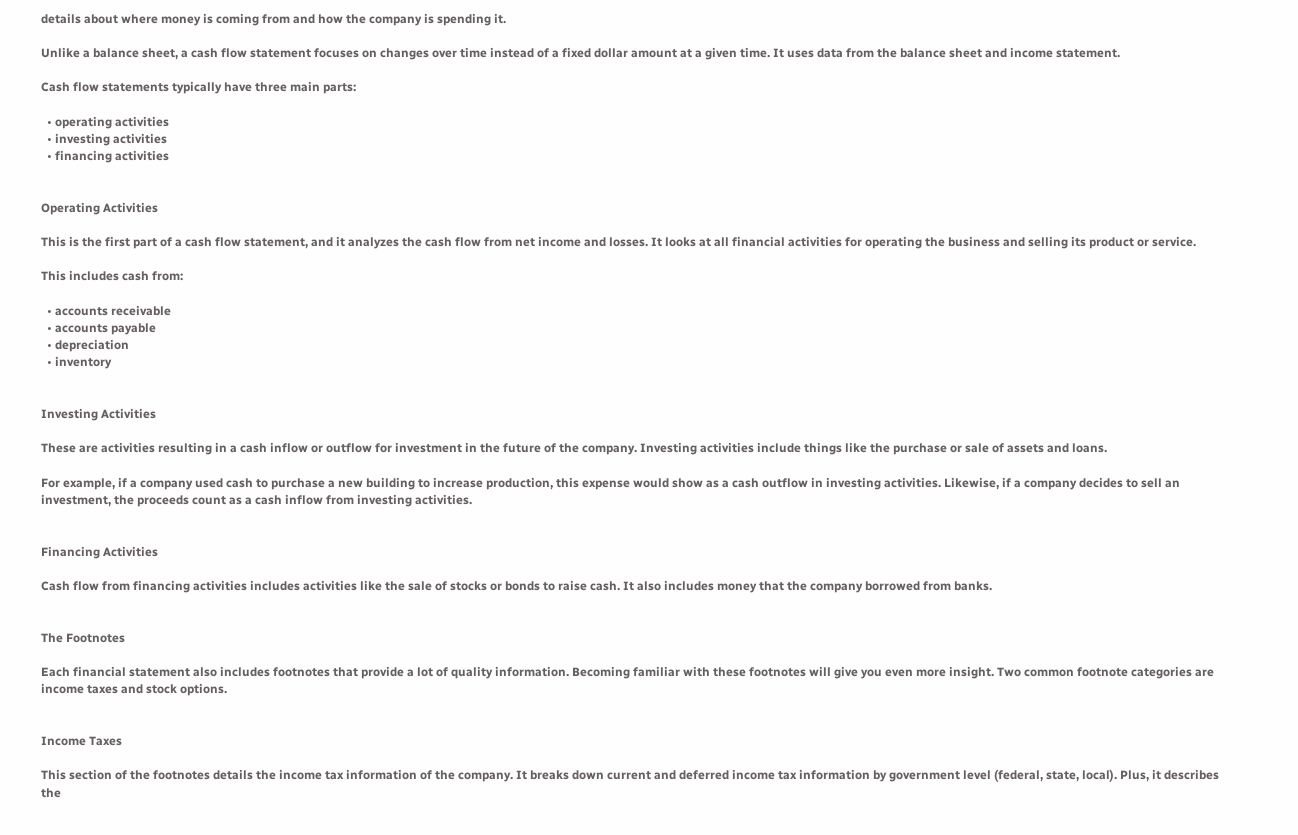details about where money is coming from and how the company is spending it.

Unlike a balance sheet, a cash flow statement focuses on changes over time instead of a fixed dollar amount at a given time. It uses data from the balance sheet and income statement.

Cash flow statements typically have three main parts:

  • operating activities
  • investing activities
  • financing activities


Operating Activities

This is the first part of a cash flow statement, and it analyzes the cash flow from net income and losses. It looks at all financial activities for operating the business and selling its product or service.

This includes cash from:

  • accounts receivable
  • accounts payable
  • depreciation
  • inventory


Investing Activities

These are activities resulting in a cash inflow or outflow for investment in the future of the company. Investing activities include things like the purchase or sale of assets and loans.

For example, if a company used cash to purchase a new building to increase production, this expense would show as a cash outflow in investing activities. Likewise, if a company decides to sell an investment, the proceeds count as a cash inflow from investing activities.


Financing Activities

Cash flow from financing activities includes activities like the sale of stocks or bonds to raise cash. It also includes money that the company borrowed from banks.


The Footnotes

Each financial statement also includes footnotes that provide a lot of quality information. Becoming familiar with these footnotes will give you even more insight. Two common footnote categories are income taxes and stock options.


Income Taxes

This section of the footnotes details the income tax information of the company. It breaks down current and deferred income tax information by government level (federal, state, local). Plus, it describes the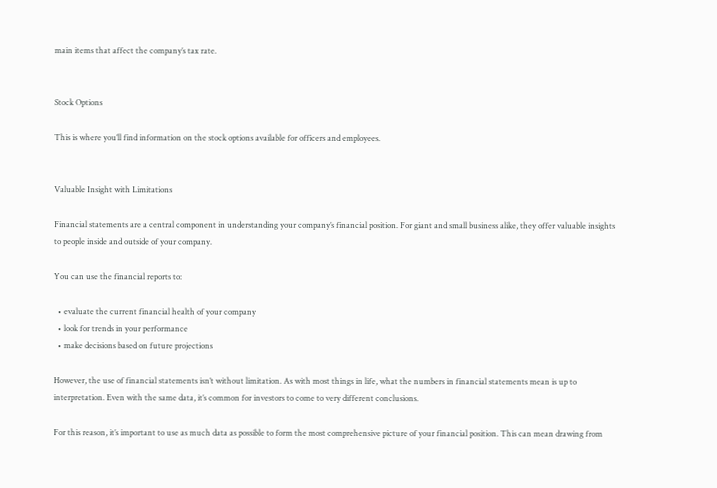main items that affect the company’s tax rate.


Stock Options

This is where you’ll find information on the stock options available for officers and employees.


Valuable Insight with Limitations

Financial statements are a central component in understanding your company’s financial position. For giant and small business alike, they offer valuable insights to people inside and outside of your company.

You can use the financial reports to:

  • evaluate the current financial health of your company
  • look for trends in your performance
  • make decisions based on future projections

However, the use of financial statements isn’t without limitation. As with most things in life, what the numbers in financial statements mean is up to interpretation. Even with the same data, it’s common for investors to come to very different conclusions.

For this reason, it’s important to use as much data as possible to form the most comprehensive picture of your financial position. This can mean drawing from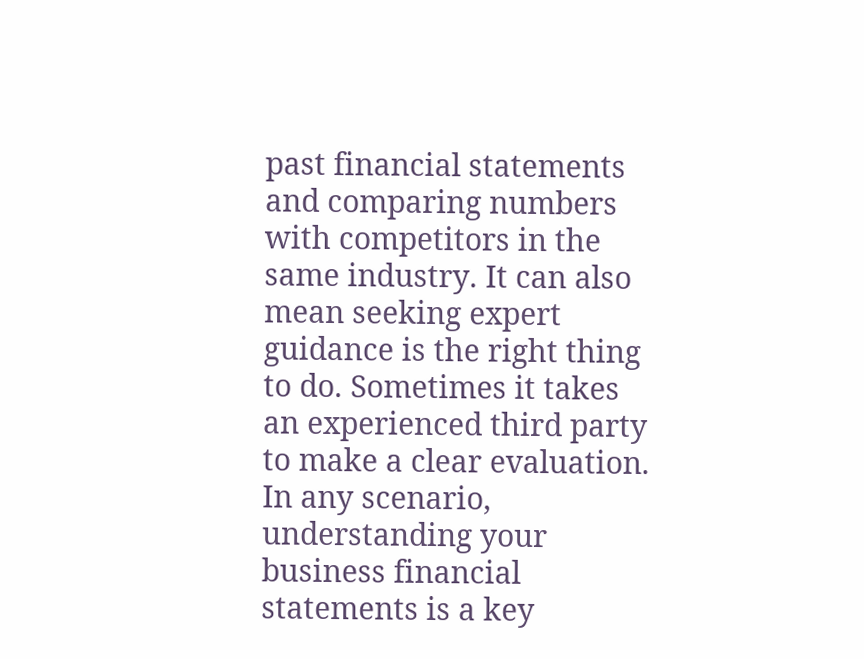past financial statements and comparing numbers with competitors in the same industry. It can also mean seeking expert guidance is the right thing to do. Sometimes it takes an experienced third party to make a clear evaluation. In any scenario, understanding your business financial statements is a key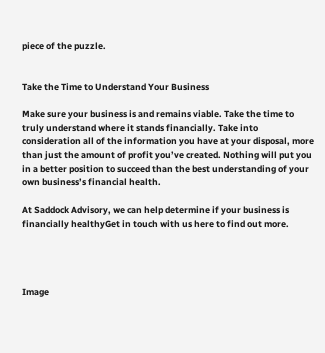piece of the puzzle.


Take the Time to Understand Your Business

Make sure your business is and remains viable. Take the time to truly understand where it stands financially. Take into consideration all of the information you have at your disposal, more than just the amount of profit you’ve created. Nothing will put you in a better position to succeed than the best understanding of your own business’s financial health.

At Saddock Advisory, we can help determine if your business is financially healthyGet in touch with us here to find out more.




Image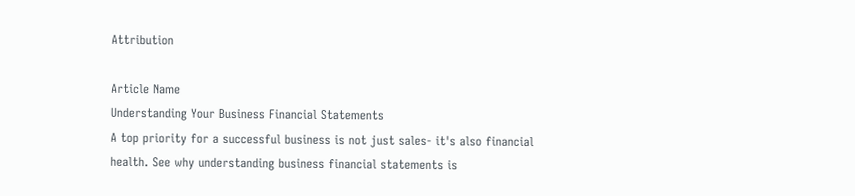Attribution

Article Name
Understanding Your Business Financial Statements
A top priority for a successful business is not just sales- it's also financial health. See why understanding business financial statements is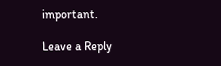important.

Leave a Reply